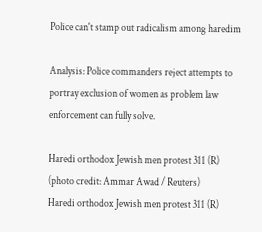Police can't stamp out radicalism among haredim

Analysis: Police commanders reject attempts to portray exclusion of women as problem law enforcement can fully solve.

Haredi orthodox Jewish men protest 311 (R) (photo credit: Ammar Awad / Reuters)
Haredi orthodox Jewish men protest 311 (R)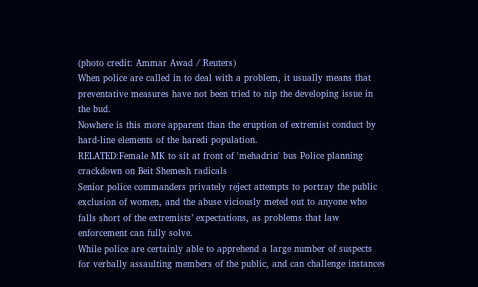(photo credit: Ammar Awad / Reuters)
When police are called in to deal with a problem, it usually means that preventative measures have not been tried to nip the developing issue in the bud.
Nowhere is this more apparent than the eruption of extremist conduct by hard-line elements of the haredi population.
RELATED:Female MK to sit at front of 'mehadrin' bus Police planning crackdown on Beit Shemesh radicals
Senior police commanders privately reject attempts to portray the public exclusion of women, and the abuse viciously meted out to anyone who falls short of the extremists’ expectations, as problems that law enforcement can fully solve.
While police are certainly able to apprehend a large number of suspects for verbally assaulting members of the public, and can challenge instances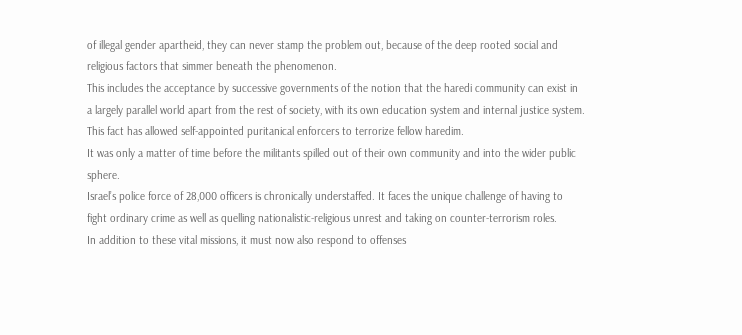of illegal gender apartheid, they can never stamp the problem out, because of the deep rooted social and religious factors that simmer beneath the phenomenon.
This includes the acceptance by successive governments of the notion that the haredi community can exist in a largely parallel world apart from the rest of society, with its own education system and internal justice system.
This fact has allowed self-appointed puritanical enforcers to terrorize fellow haredim.
It was only a matter of time before the militants spilled out of their own community and into the wider public sphere.
Israel’s police force of 28,000 officers is chronically understaffed. It faces the unique challenge of having to fight ordinary crime as well as quelling nationalistic-religious unrest and taking on counter-terrorism roles.
In addition to these vital missions, it must now also respond to offenses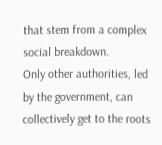that stem from a complex social breakdown.
Only other authorities, led by the government, can collectively get to the roots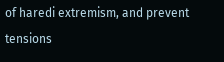of haredi extremism, and prevent tensions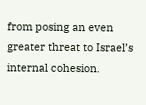from posing an even greater threat to Israel’s internal cohesion.